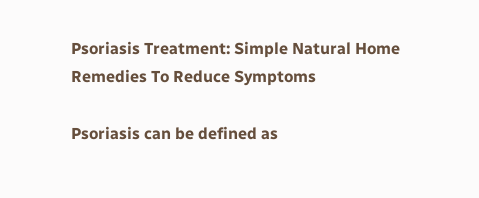Psoriasis Treatment: Simple Natural Home Remedies To Reduce Symptoms

Psoriasis can be defined as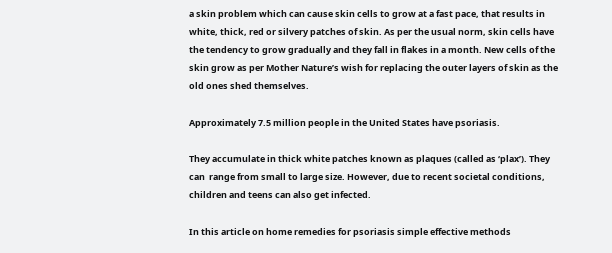a skin problem which can cause skin cells to grow at a fast pace, that results in white, thick, red or silvery patches of skin. As per the usual norm, skin cells have the tendency to grow gradually and they fall in flakes in a month. New cells of the skin grow as per Mother Nature’s wish for replacing the outer layers of skin as the old ones shed themselves.

Approximately 7.5 million people in the United States have psoriasis.

They accumulate in thick white patches known as plaques (called as ‘plax’). They can  range from small to large size. However, due to recent societal conditions, children and teens can also get infected.

In this article on home remedies for psoriasis simple effective methods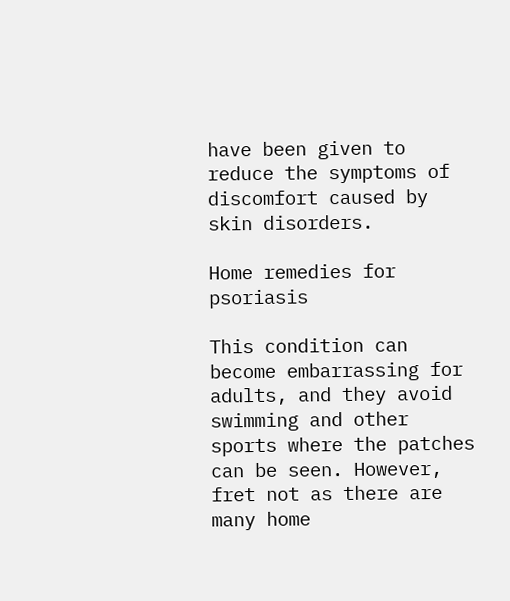have been given to reduce the symptoms of discomfort caused by skin disorders.

Home remedies for psoriasis

This condition can become embarrassing for adults, and they avoid swimming and other sports where the patches can be seen. However, fret not as there are many home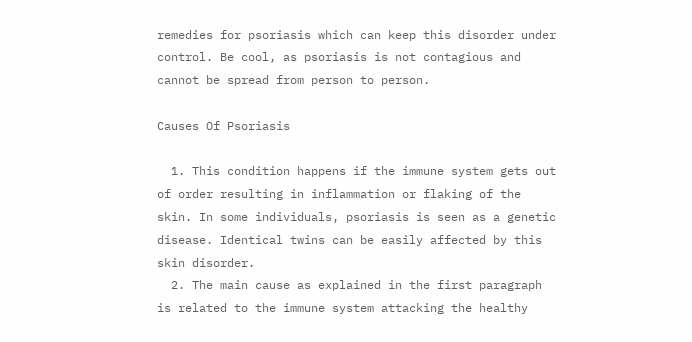remedies for psoriasis which can keep this disorder under control. Be cool, as psoriasis is not contagious and cannot be spread from person to person.

Causes Of Psoriasis

  1. This condition happens if the immune system gets out of order resulting in inflammation or flaking of the skin. In some individuals, psoriasis is seen as a genetic disease. Identical twins can be easily affected by this skin disorder.
  2. The main cause as explained in the first paragraph is related to the immune system attacking the healthy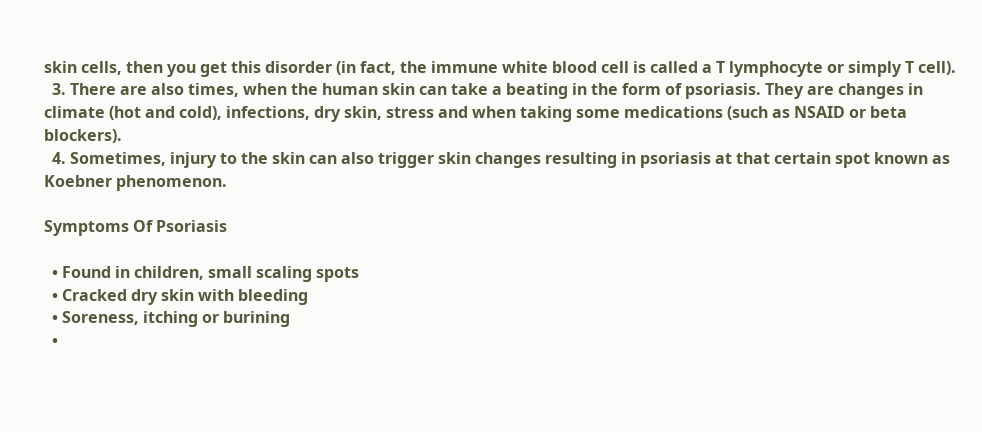skin cells, then you get this disorder (in fact, the immune white blood cell is called a T lymphocyte or simply T cell).
  3. There are also times, when the human skin can take a beating in the form of psoriasis. They are changes in climate (hot and cold), infections, dry skin, stress and when taking some medications (such as NSAID or beta blockers).
  4. Sometimes, injury to the skin can also trigger skin changes resulting in psoriasis at that certain spot known as Koebner phenomenon.

Symptoms Of Psoriasis

  • Found in children, small scaling spots
  • Cracked dry skin with bleeding
  • Soreness, itching or burining
  •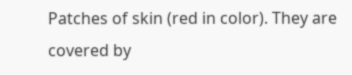Patches of skin (red in color). They are covered by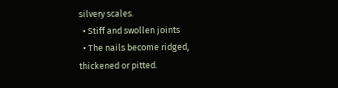silvery scales.
  • Stiff and swollen joints
  • The nails become ridged, thickened or pitted.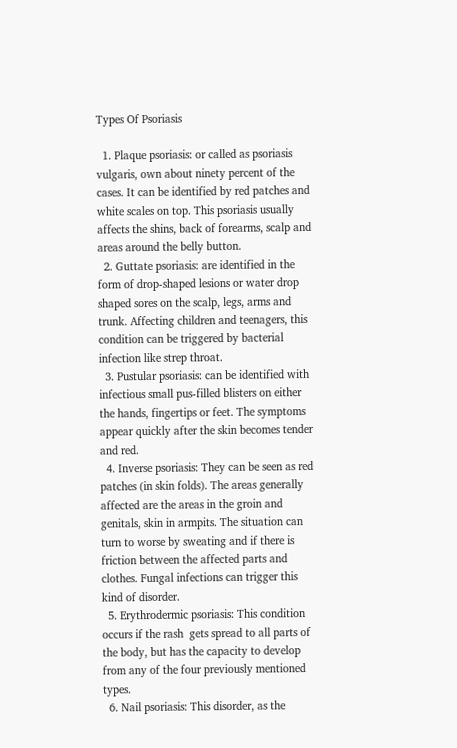Types Of Psoriasis

  1. Plaque psoriasis: or called as psoriasis vulgaris, own about ninety percent of the cases. It can be identified by red patches and white scales on top. This psoriasis usually affects the shins, back of forearms, scalp and areas around the belly button.
  2. Guttate psoriasis: are identified in the form of drop-shaped lesions or water drop shaped sores on the scalp, legs, arms and trunk. Affecting children and teenagers, this condition can be triggered by bacterial infection like strep throat.
  3. Pustular psoriasis: can be identified with infectious small pus-filled blisters on either the hands, fingertips or feet. The symptoms appear quickly after the skin becomes tender and red.
  4. Inverse psoriasis: They can be seen as red patches (in skin folds). The areas generally affected are the areas in the groin and genitals, skin in armpits. The situation can turn to worse by sweating and if there is friction between the affected parts and clothes. Fungal infections can trigger this kind of disorder.
  5. Erythrodermic psoriasis: This condition occurs if the rash  gets spread to all parts of the body, but has the capacity to develop from any of the four previously mentioned types.
  6. Nail psoriasis: This disorder, as the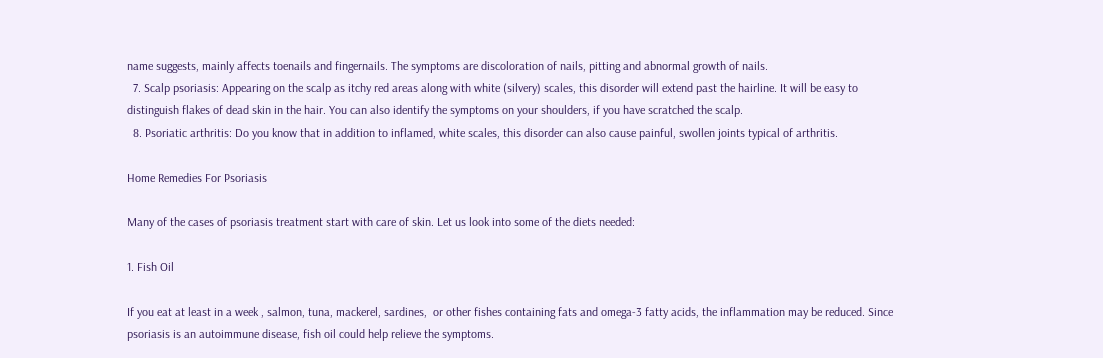name suggests, mainly affects toenails and fingernails. The symptoms are discoloration of nails, pitting and abnormal growth of nails.
  7. Scalp psoriasis: Appearing on the scalp as itchy red areas along with white (silvery) scales, this disorder will extend past the hairline. It will be easy to distinguish flakes of dead skin in the hair. You can also identify the symptoms on your shoulders, if you have scratched the scalp.
  8. Psoriatic arthritis: Do you know that in addition to inflamed, white scales, this disorder can also cause painful, swollen joints typical of arthritis.

Home Remedies For Psoriasis

Many of the cases of psoriasis treatment start with care of skin. Let us look into some of the diets needed:

1. Fish Oil

If you eat at least in a week , salmon, tuna, mackerel, sardines,  or other fishes containing fats and omega-3 fatty acids, the inflammation may be reduced. Since psoriasis is an autoimmune disease, fish oil could help relieve the symptoms.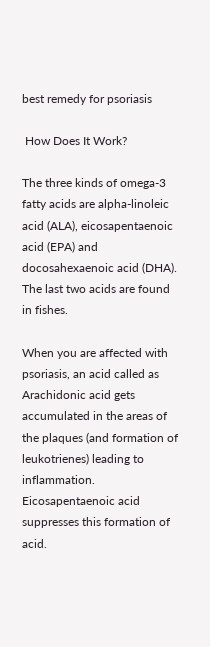best remedy for psoriasis

 How Does It Work?

The three kinds of omega-3 fatty acids are alpha-linoleic acid (ALA), eicosapentaenoic acid (EPA) and docosahexaenoic acid (DHA). The last two acids are found in fishes.

When you are affected with psoriasis, an acid called as Arachidonic acid gets accumulated in the areas of the plaques (and formation of leukotrienes) leading to inflammation. Eicosapentaenoic acid suppresses this formation of acid.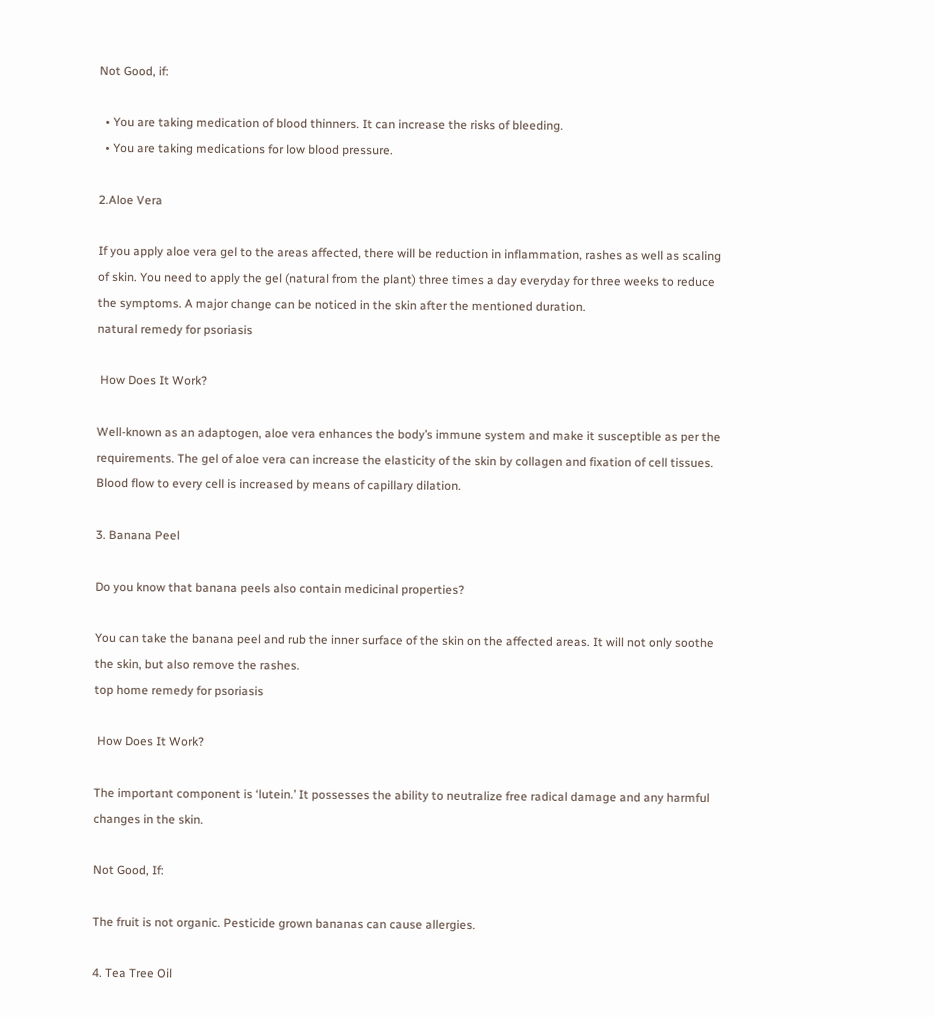Not Good, if:

  • You are taking medication of blood thinners. It can increase the risks of bleeding.
  • You are taking medications for low blood pressure.

2.Aloe Vera

If you apply aloe vera gel to the areas affected, there will be reduction in inflammation, rashes as well as scaling of skin. You need to apply the gel (natural from the plant) three times a day everyday for three weeks to reduce the symptoms. A major change can be noticed in the skin after the mentioned duration.
natural remedy for psoriasis

 How Does It Work?

Well-known as an adaptogen, aloe vera enhances the body’s immune system and make it susceptible as per the requirements. The gel of aloe vera can increase the elasticity of the skin by collagen and fixation of cell tissues. Blood flow to every cell is increased by means of capillary dilation.

3. Banana Peel

Do you know that banana peels also contain medicinal properties?

You can take the banana peel and rub the inner surface of the skin on the affected areas. It will not only soothe the skin, but also remove the rashes.
top home remedy for psoriasis

 How Does It Work?

The important component is ‘lutein.’ It possesses the ability to neutralize free radical damage and any harmful changes in the skin.

Not Good, If:

The fruit is not organic. Pesticide grown bananas can cause allergies.

4. Tea Tree Oil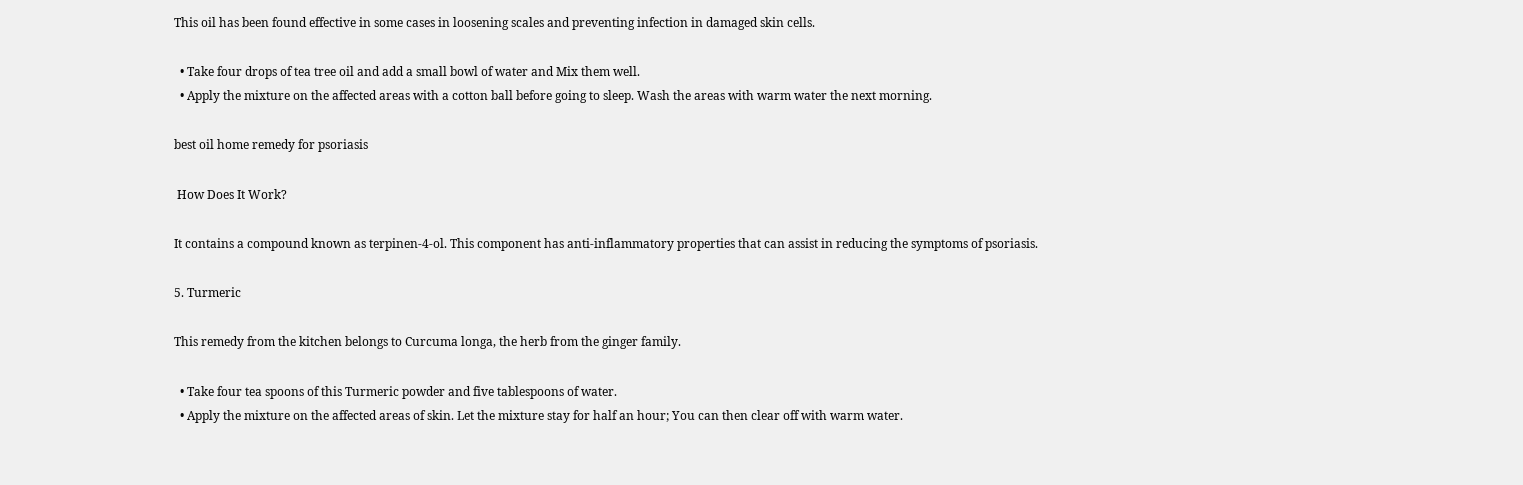This oil has been found effective in some cases in loosening scales and preventing infection in damaged skin cells.

  • Take four drops of tea tree oil and add a small bowl of water and Mix them well.
  • Apply the mixture on the affected areas with a cotton ball before going to sleep. Wash the areas with warm water the next morning.

best oil home remedy for psoriasis

 How Does It Work?

It contains a compound known as terpinen-4-ol. This component has anti-inflammatory properties that can assist in reducing the symptoms of psoriasis.

5. Turmeric

This remedy from the kitchen belongs to Curcuma longa, the herb from the ginger family.

  • Take four tea spoons of this Turmeric powder and five tablespoons of water.
  • Apply the mixture on the affected areas of skin. Let the mixture stay for half an hour; You can then clear off with warm water.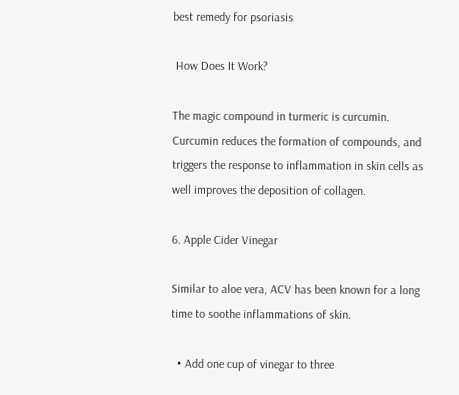best remedy for psoriasis

 How Does It Work?

The magic compound in turmeric is curcumin. Curcumin reduces the formation of compounds, and triggers the response to inflammation in skin cells as well improves the deposition of collagen.

6. Apple Cider Vinegar

Similar to aloe vera, ACV has been known for a long time to soothe inflammations of skin.

  • Add one cup of vinegar to three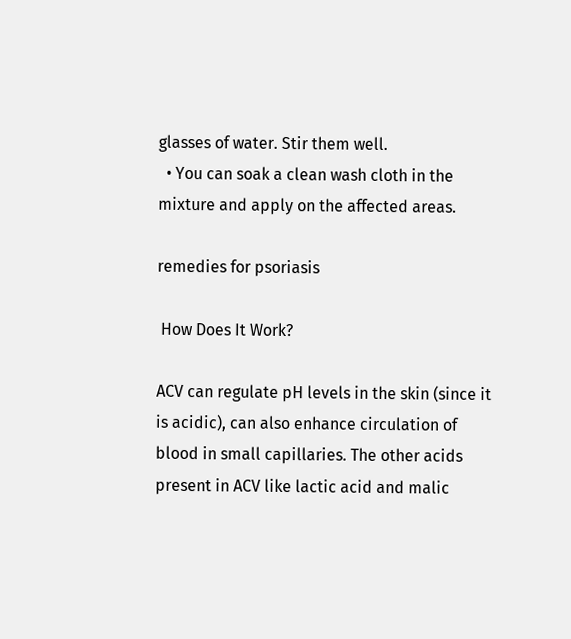glasses of water. Stir them well.
  • You can soak a clean wash cloth in the mixture and apply on the affected areas.

remedies for psoriasis

 How Does It Work?

ACV can regulate pH levels in the skin (since it is acidic), can also enhance circulation of blood in small capillaries. The other acids present in ACV like lactic acid and malic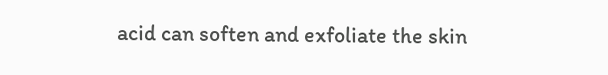acid can soften and exfoliate the skin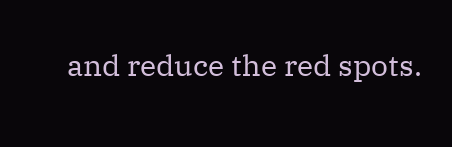and reduce the red spots.